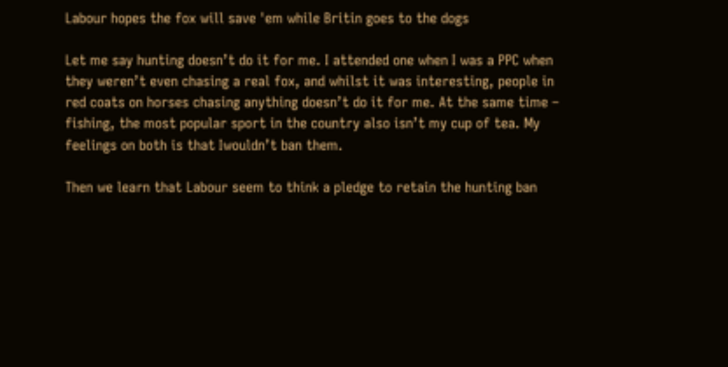Labour hopes the fox will save 'em while Britin goes to the dogs

Let me say hunting doesn’t do it for me. I attended one when I was a PPC when they weren’t even chasing a real fox, and whilst it was interesting, people in red coats on horses chasing anything doesn’t do it for me. At the same time – fishing, the most popular sport in the country also isn’t my cup of tea. My feelings on both is that Iwouldn’t ban them.

Then we learn that Labour seem to think a pledge to retain the hunting ban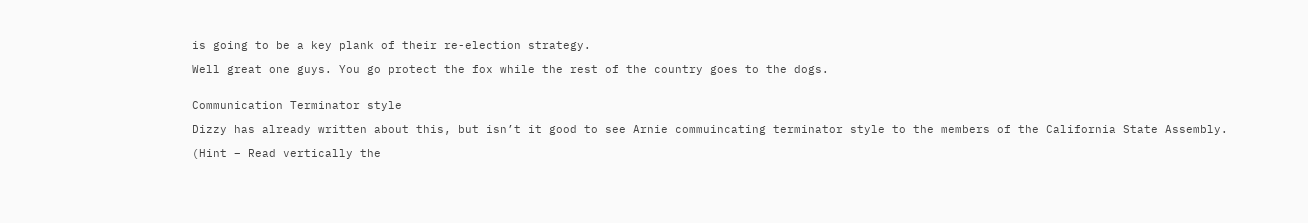is going to be a key plank of their re-election strategy.

Well great one guys. You go protect the fox while the rest of the country goes to the dogs.


Communication Terminator style

Dizzy has already written about this, but isn’t it good to see Arnie commuincating terminator style to the members of the California State Assembly.

(Hint – Read vertically the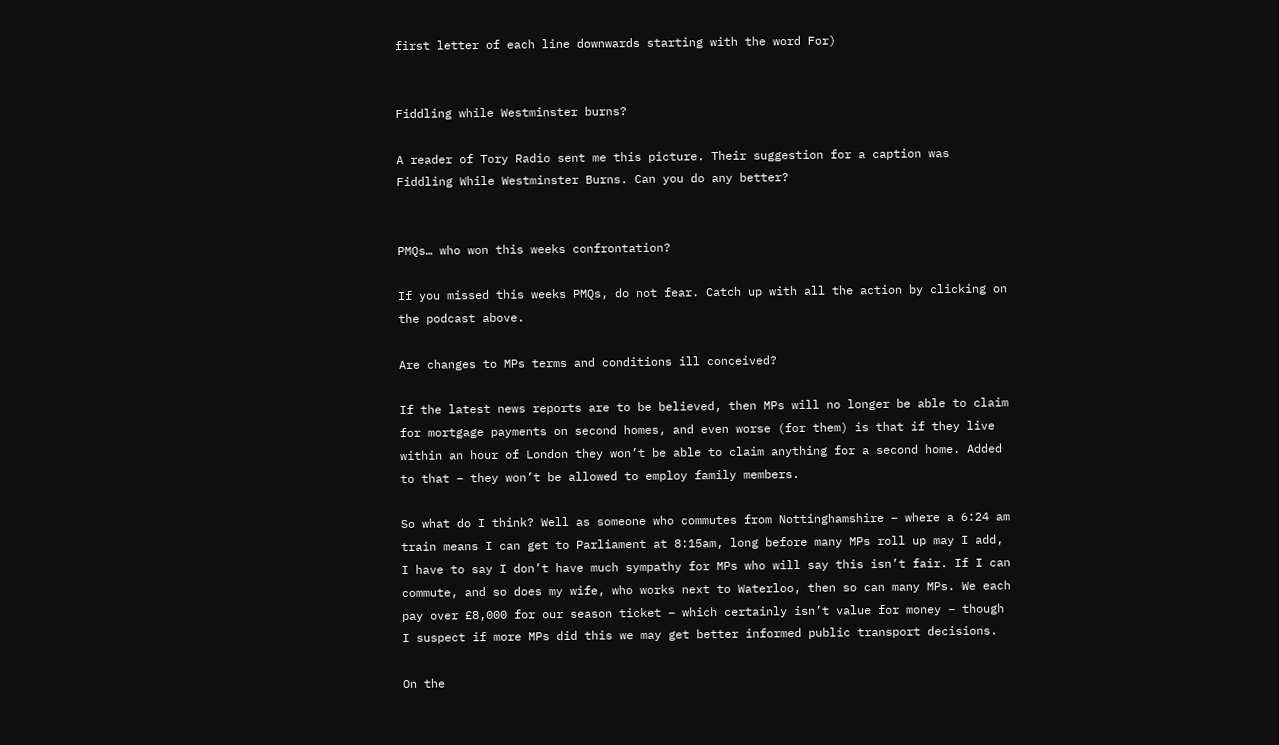first letter of each line downwards starting with the word For)


Fiddling while Westminster burns?

A reader of Tory Radio sent me this picture. Their suggestion for a caption was Fiddling While Westminster Burns. Can you do any better?


PMQs… who won this weeks confrontation?

If you missed this weeks PMQs, do not fear. Catch up with all the action by clicking on the podcast above.

Are changes to MPs terms and conditions ill conceived?

If the latest news reports are to be believed, then MPs will no longer be able to claim for mortgage payments on second homes, and even worse (for them) is that if they live within an hour of London they won’t be able to claim anything for a second home. Added to that – they won’t be allowed to employ family members.

So what do I think? Well as someone who commutes from Nottinghamshire – where a 6:24 am train means I can get to Parliament at 8:15am, long before many MPs roll up may I add, I have to say I don’t have much sympathy for MPs who will say this isn’t fair. If I can commute, and so does my wife, who works next to Waterloo, then so can many MPs. We each pay over £8,000 for our season ticket – which certainly isn’t value for money – though I suspect if more MPs did this we may get better informed public transport decisions.

On the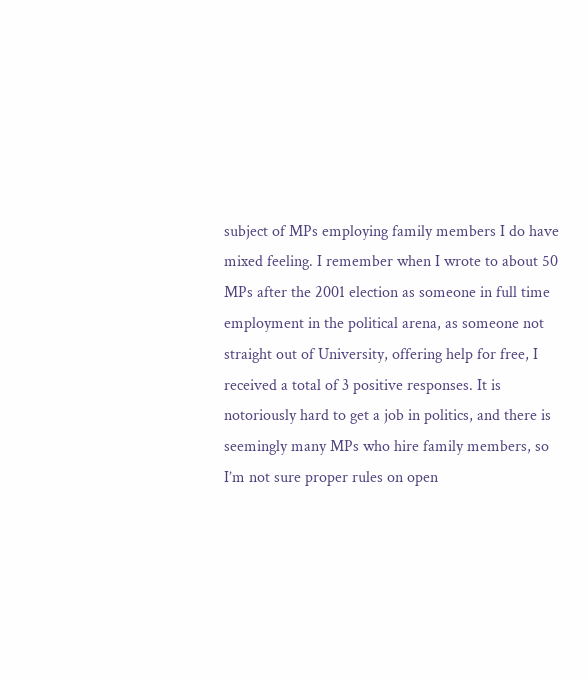subject of MPs employing family members I do have mixed feeling. I remember when I wrote to about 50 MPs after the 2001 election as someone in full time employment in the political arena, as someone not straight out of University, offering help for free, I received a total of 3 positive responses. It is notoriously hard to get a job in politics, and there is seemingly many MPs who hire family members, so I’m not sure proper rules on open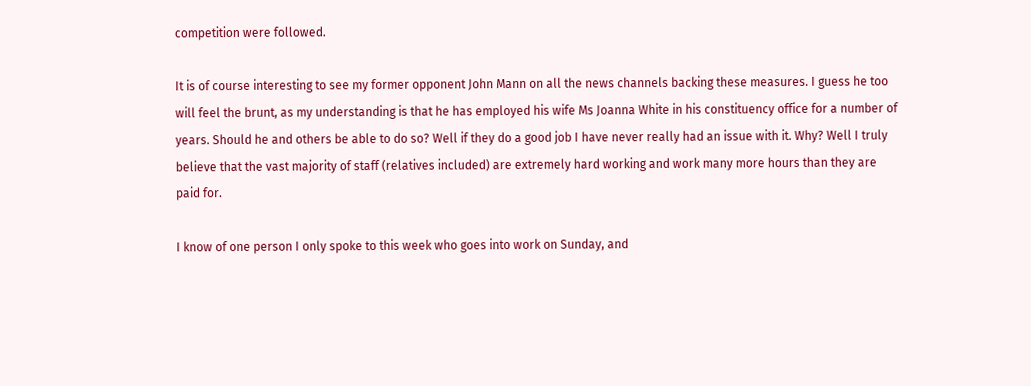competition were followed.

It is of course interesting to see my former opponent John Mann on all the news channels backing these measures. I guess he too will feel the brunt, as my understanding is that he has employed his wife Ms Joanna White in his constituency office for a number of years. Should he and others be able to do so? Well if they do a good job I have never really had an issue with it. Why? Well I truly believe that the vast majority of staff (relatives included) are extremely hard working and work many more hours than they are paid for.

I know of one person I only spoke to this week who goes into work on Sunday, and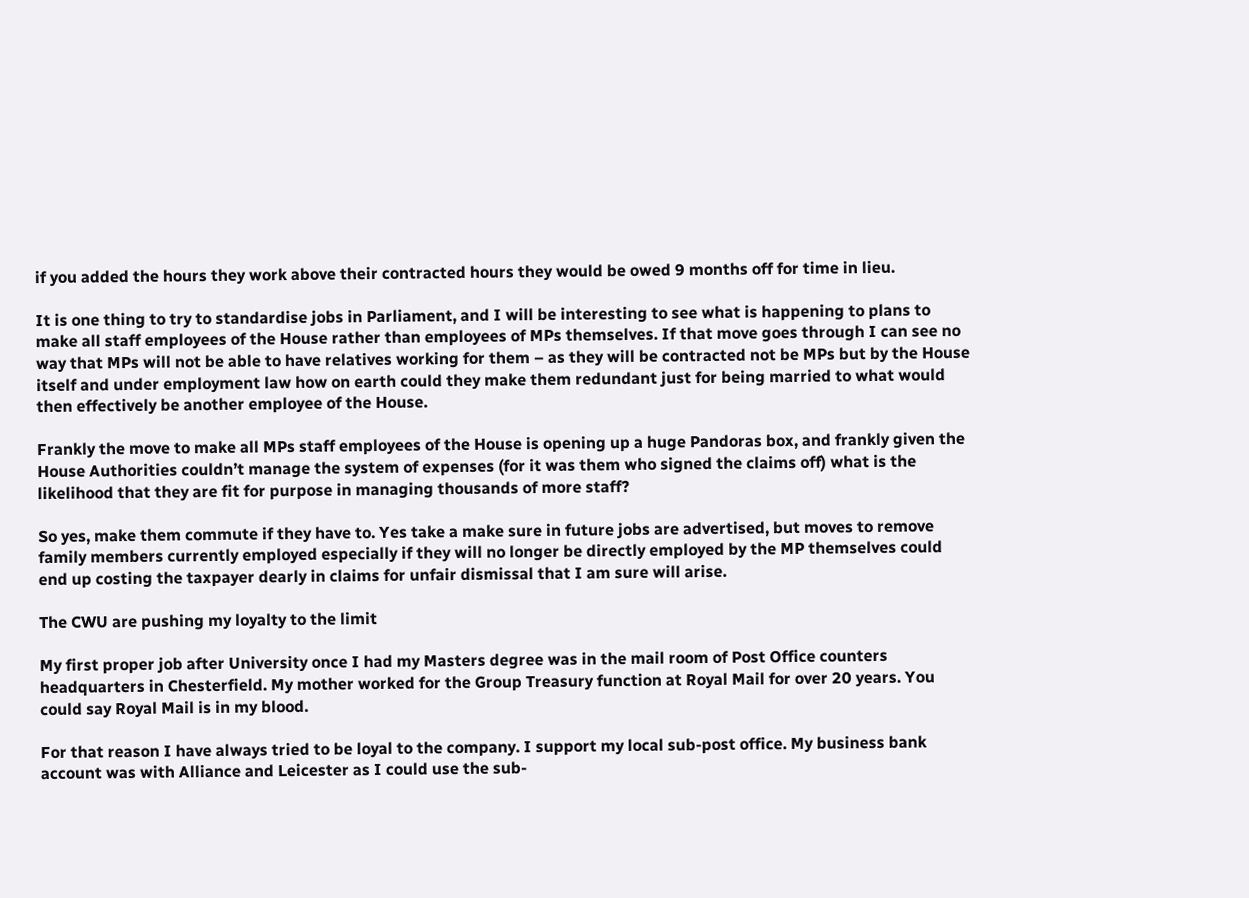if you added the hours they work above their contracted hours they would be owed 9 months off for time in lieu.

It is one thing to try to standardise jobs in Parliament, and I will be interesting to see what is happening to plans to make all staff employees of the House rather than employees of MPs themselves. If that move goes through I can see no way that MPs will not be able to have relatives working for them – as they will be contracted not be MPs but by the House itself and under employment law how on earth could they make them redundant just for being married to what would then effectively be another employee of the House.

Frankly the move to make all MPs staff employees of the House is opening up a huge Pandoras box, and frankly given the House Authorities couldn’t manage the system of expenses (for it was them who signed the claims off) what is the likelihood that they are fit for purpose in managing thousands of more staff?

So yes, make them commute if they have to. Yes take a make sure in future jobs are advertised, but moves to remove family members currently employed especially if they will no longer be directly employed by the MP themselves could end up costing the taxpayer dearly in claims for unfair dismissal that I am sure will arise.

The CWU are pushing my loyalty to the limit

My first proper job after University once I had my Masters degree was in the mail room of Post Office counters headquarters in Chesterfield. My mother worked for the Group Treasury function at Royal Mail for over 20 years. You could say Royal Mail is in my blood.

For that reason I have always tried to be loyal to the company. I support my local sub-post office. My business bank account was with Alliance and Leicester as I could use the sub-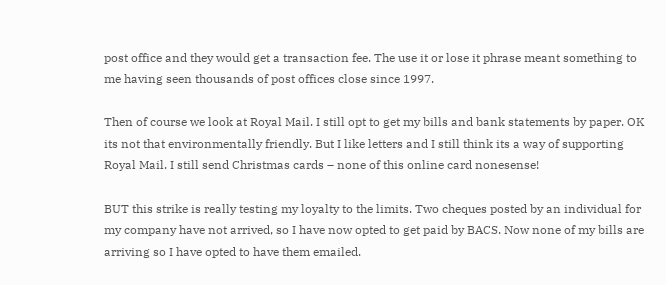post office and they would get a transaction fee. The use it or lose it phrase meant something to me having seen thousands of post offices close since 1997.

Then of course we look at Royal Mail. I still opt to get my bills and bank statements by paper. OK its not that environmentally friendly. But I like letters and I still think its a way of supporting Royal Mail. I still send Christmas cards – none of this online card nonesense!

BUT this strike is really testing my loyalty to the limits. Two cheques posted by an individual for my company have not arrived, so I have now opted to get paid by BACS. Now none of my bills are arriving so I have opted to have them emailed.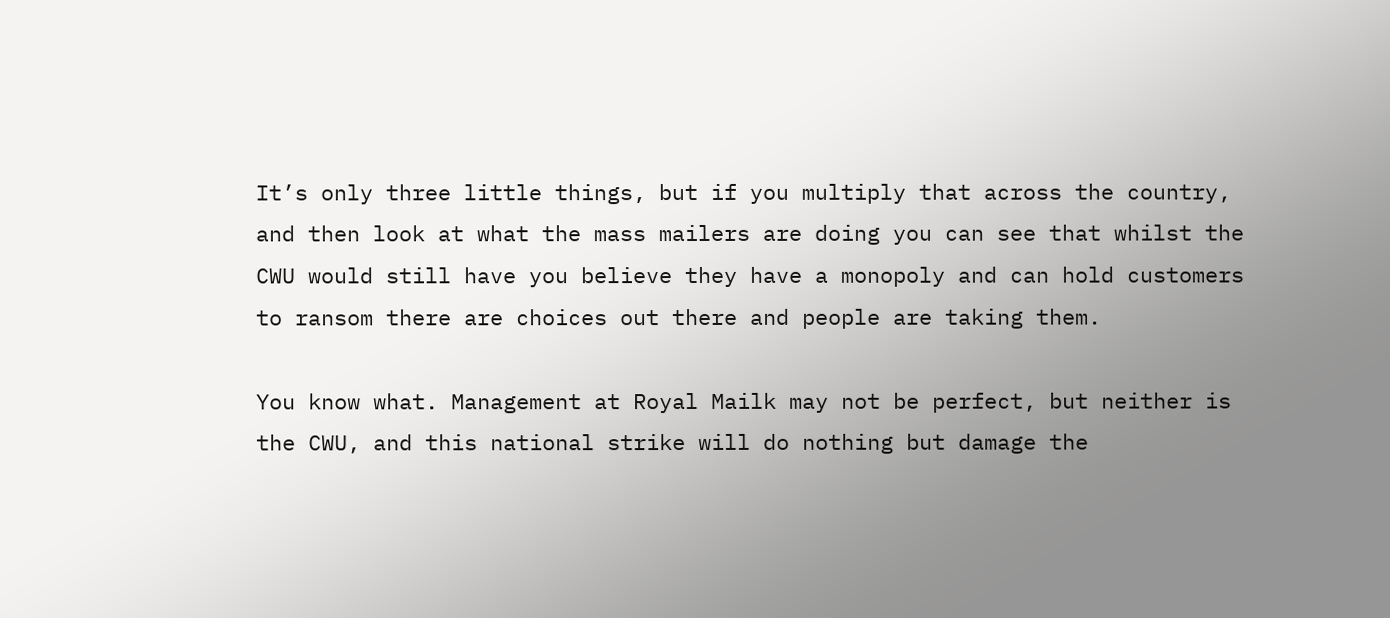It’s only three little things, but if you multiply that across the country, and then look at what the mass mailers are doing you can see that whilst the CWU would still have you believe they have a monopoly and can hold customers to ransom there are choices out there and people are taking them.

You know what. Management at Royal Mailk may not be perfect, but neither is the CWU, and this national strike will do nothing but damage the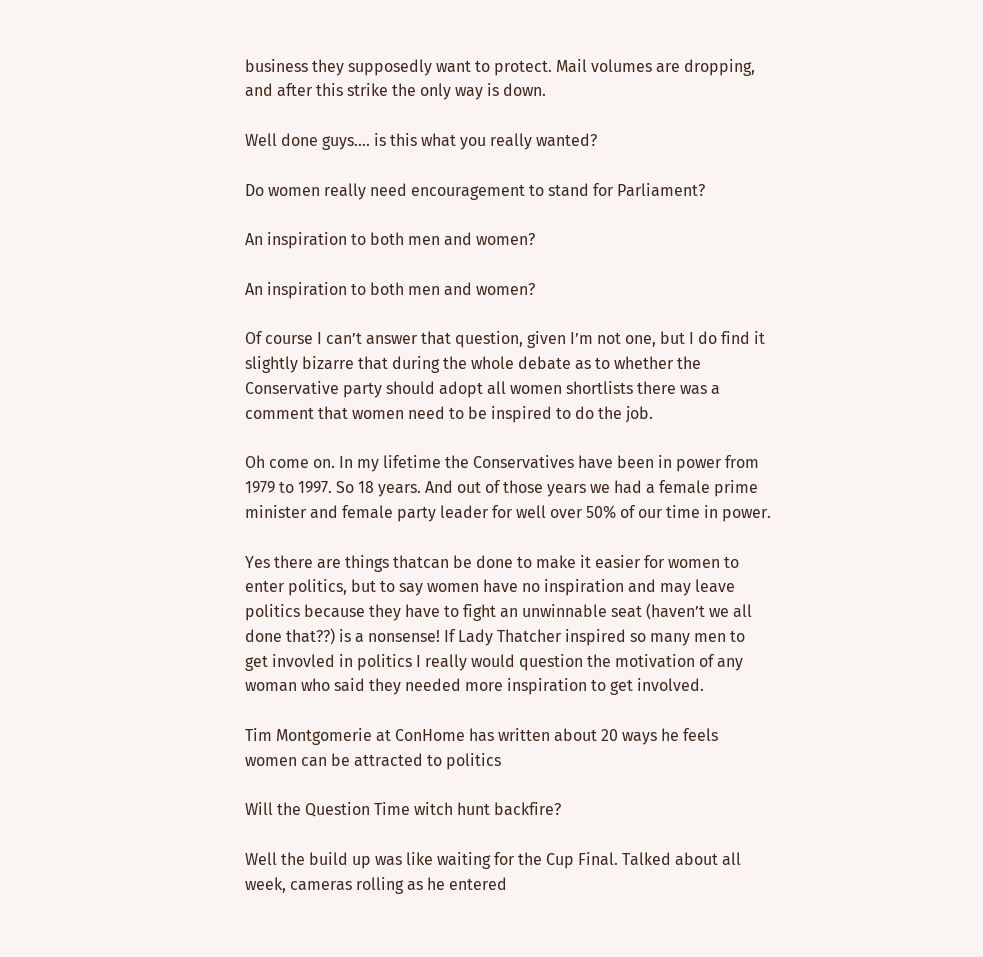business they supposedly want to protect. Mail volumes are dropping, and after this strike the only way is down.

Well done guys…. is this what you really wanted?

Do women really need encouragement to stand for Parliament?

An inspiration to both men and women?

An inspiration to both men and women?

Of course I can’t answer that question, given I’m not one, but I do find it slightly bizarre that during the whole debate as to whether the Conservative party should adopt all women shortlists there was a comment that women need to be inspired to do the job.

Oh come on. In my lifetime the Conservatives have been in power from 1979 to 1997. So 18 years. And out of those years we had a female prime minister and female party leader for well over 50% of our time in power.

Yes there are things thatcan be done to make it easier for women to enter politics, but to say women have no inspiration and may leave politics because they have to fight an unwinnable seat (haven’t we all done that??) is a nonsense! If Lady Thatcher inspired so many men to get invovled in politics I really would question the motivation of any woman who said they needed more inspiration to get involved.

Tim Montgomerie at ConHome has written about 20 ways he feels women can be attracted to politics

Will the Question Time witch hunt backfire?

Well the build up was like waiting for the Cup Final. Talked about all week, cameras rolling as he entered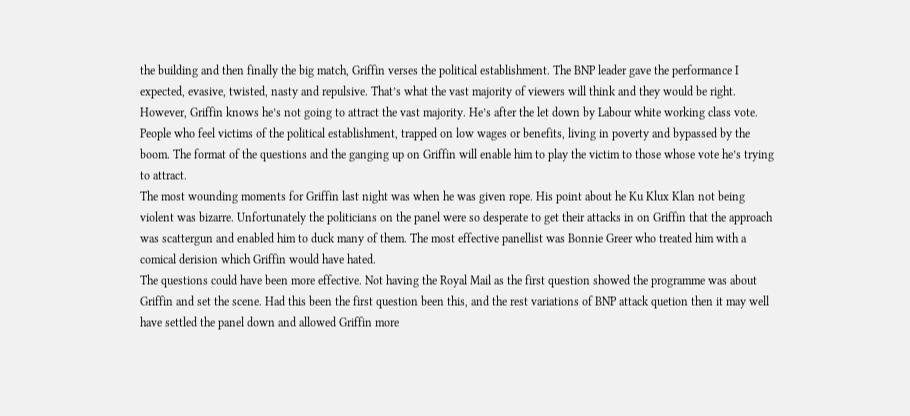the building and then finally the big match, Griffin verses the political establishment. The BNP leader gave the performance I expected, evasive, twisted, nasty and repulsive. That’s what the vast majority of viewers will think and they would be right.
However, Griffin knows he’s not going to attract the vast majority. He’s after the let down by Labour white working class vote. People who feel victims of the political establishment, trapped on low wages or benefits, living in poverty and bypassed by the boom. The format of the questions and the ganging up on Griffin will enable him to play the victim to those whose vote he’s trying to attract.
The most wounding moments for Griffin last night was when he was given rope. His point about he Ku Klux Klan not being violent was bizarre. Unfortunately the politicians on the panel were so desperate to get their attacks in on Griffin that the approach was scattergun and enabled him to duck many of them. The most effective panellist was Bonnie Greer who treated him with a comical derision which Griffin would have hated.
The questions could have been more effective. Not having the Royal Mail as the first question showed the programme was about Griffin and set the scene. Had this been the first question been this, and the rest variations of BNP attack quetion then it may well have settled the panel down and allowed Griffin more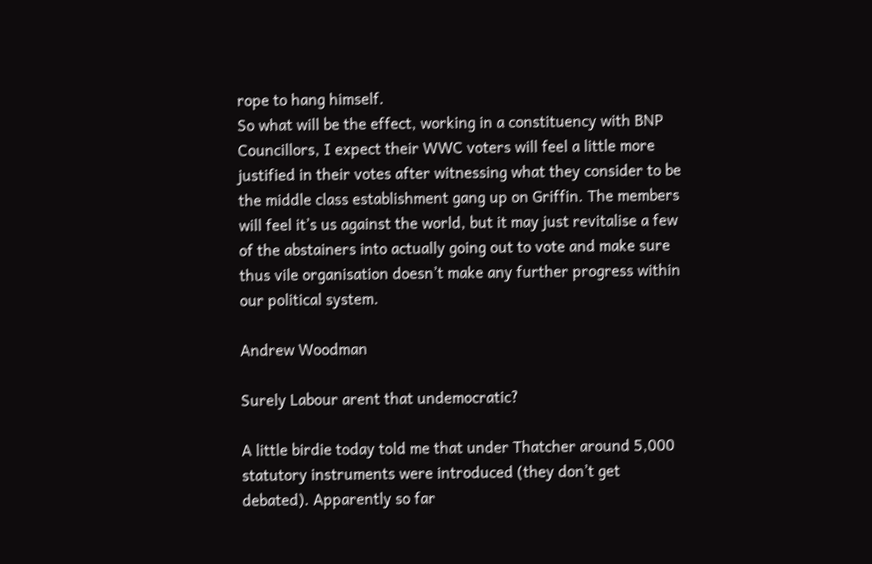rope to hang himself.
So what will be the effect, working in a constituency with BNP Councillors, I expect their WWC voters will feel a little more justified in their votes after witnessing what they consider to be the middle class establishment gang up on Griffin. The members will feel it’s us against the world, but it may just revitalise a few of the abstainers into actually going out to vote and make sure thus vile organisation doesn’t make any further progress within our political system.

Andrew Woodman

Surely Labour arent that undemocratic?

A little birdie today told me that under Thatcher around 5,000 statutory instruments were introduced (they don’t get debated). Apparently so far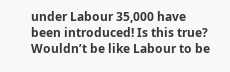under Labour 35,000 have been introduced! Is this true? Wouldn’t be like Labour to be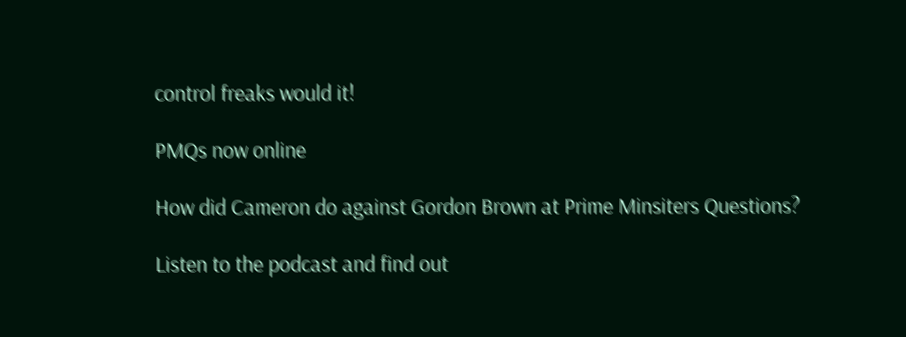control freaks would it!

PMQs now online

How did Cameron do against Gordon Brown at Prime Minsiters Questions?

Listen to the podcast and find out